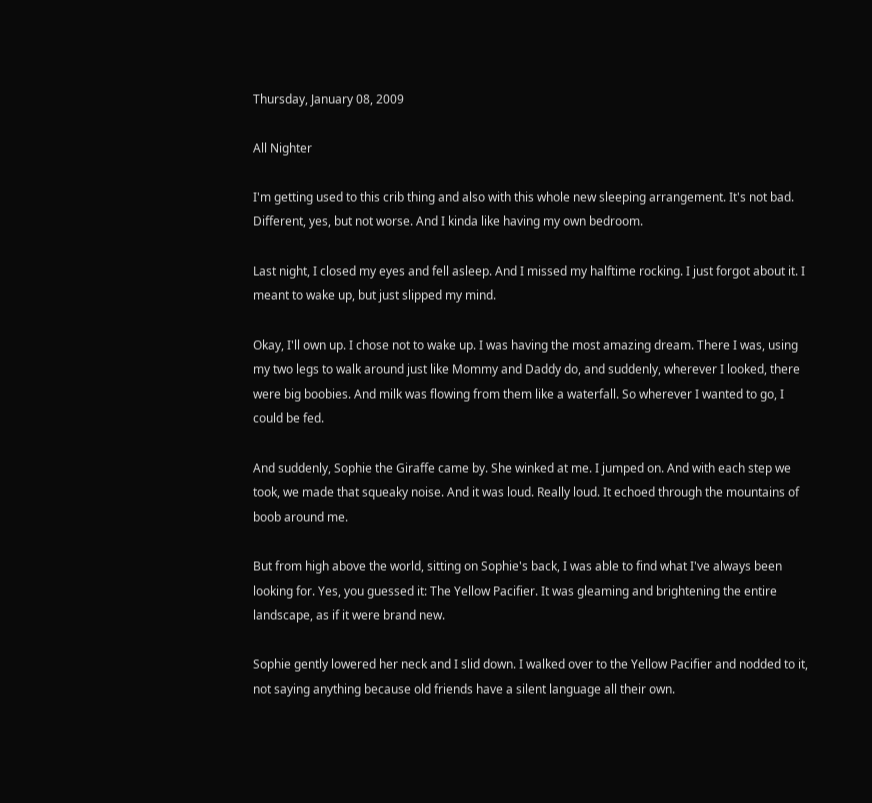Thursday, January 08, 2009

All Nighter

I'm getting used to this crib thing and also with this whole new sleeping arrangement. It's not bad. Different, yes, but not worse. And I kinda like having my own bedroom.

Last night, I closed my eyes and fell asleep. And I missed my halftime rocking. I just forgot about it. I meant to wake up, but just slipped my mind.

Okay, I'll own up. I chose not to wake up. I was having the most amazing dream. There I was, using my two legs to walk around just like Mommy and Daddy do, and suddenly, wherever I looked, there were big boobies. And milk was flowing from them like a waterfall. So wherever I wanted to go, I could be fed.

And suddenly, Sophie the Giraffe came by. She winked at me. I jumped on. And with each step we took, we made that squeaky noise. And it was loud. Really loud. It echoed through the mountains of boob around me.

But from high above the world, sitting on Sophie's back, I was able to find what I've always been looking for. Yes, you guessed it: The Yellow Pacifier. It was gleaming and brightening the entire landscape, as if it were brand new.

Sophie gently lowered her neck and I slid down. I walked over to the Yellow Pacifier and nodded to it, not saying anything because old friends have a silent language all their own.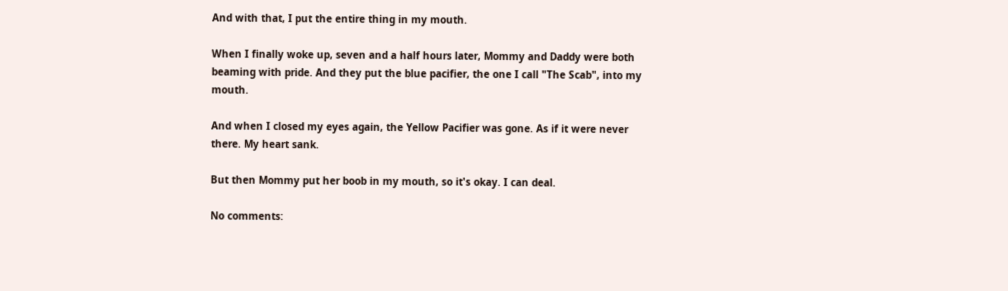And with that, I put the entire thing in my mouth.

When I finally woke up, seven and a half hours later, Mommy and Daddy were both beaming with pride. And they put the blue pacifier, the one I call "The Scab", into my mouth.

And when I closed my eyes again, the Yellow Pacifier was gone. As if it were never there. My heart sank.

But then Mommy put her boob in my mouth, so it's okay. I can deal.

No comments: